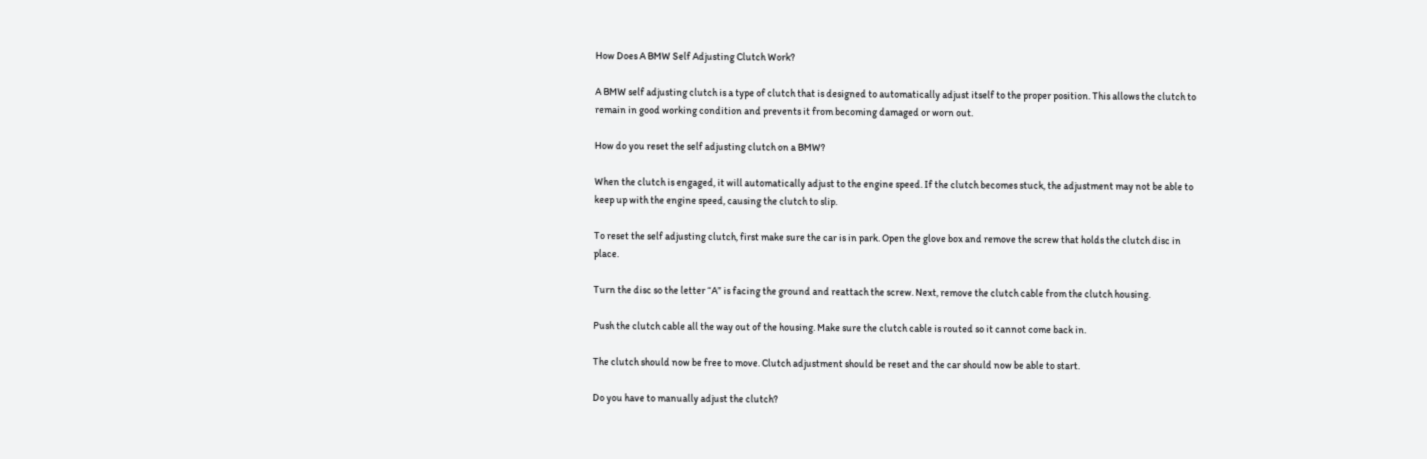How Does A BMW Self Adjusting Clutch Work?

A BMW self adjusting clutch is a type of clutch that is designed to automatically adjust itself to the proper position. This allows the clutch to remain in good working condition and prevents it from becoming damaged or worn out.

How do you reset the self adjusting clutch on a BMW?

When the clutch is engaged, it will automatically adjust to the engine speed. If the clutch becomes stuck, the adjustment may not be able to keep up with the engine speed, causing the clutch to slip.

To reset the self adjusting clutch, first make sure the car is in park. Open the glove box and remove the screw that holds the clutch disc in place.

Turn the disc so the letter “A” is facing the ground and reattach the screw. Next, remove the clutch cable from the clutch housing.

Push the clutch cable all the way out of the housing. Make sure the clutch cable is routed so it cannot come back in.

The clutch should now be free to move. Clutch adjustment should be reset and the car should now be able to start.

Do you have to manually adjust the clutch?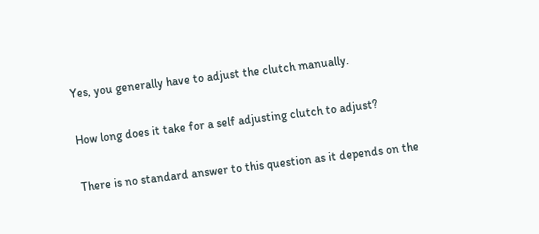Yes, you generally have to adjust the clutch manually.

How long does it take for a self adjusting clutch to adjust?

There is no standard answer to this question as it depends on the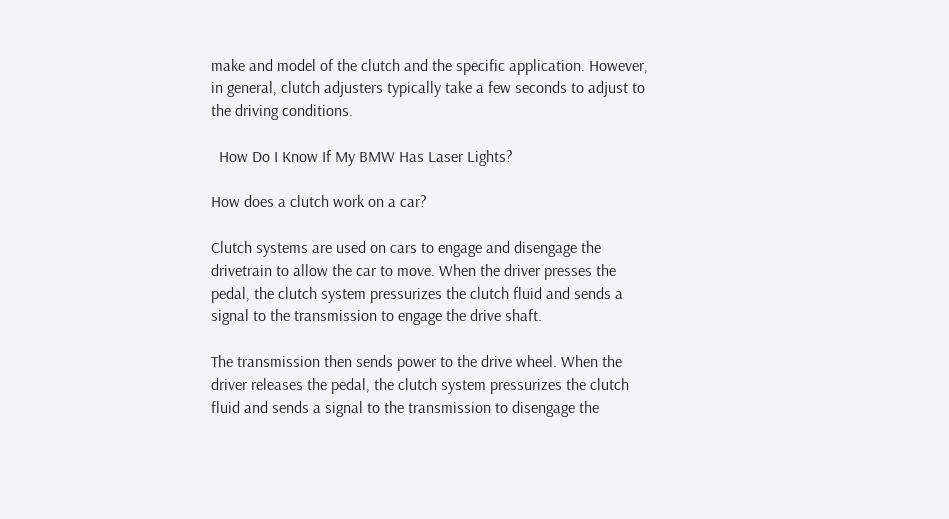make and model of the clutch and the specific application. However, in general, clutch adjusters typically take a few seconds to adjust to the driving conditions.

  How Do I Know If My BMW Has Laser Lights?

How does a clutch work on a car?

Clutch systems are used on cars to engage and disengage the drivetrain to allow the car to move. When the driver presses the pedal, the clutch system pressurizes the clutch fluid and sends a signal to the transmission to engage the drive shaft.

The transmission then sends power to the drive wheel. When the driver releases the pedal, the clutch system pressurizes the clutch fluid and sends a signal to the transmission to disengage the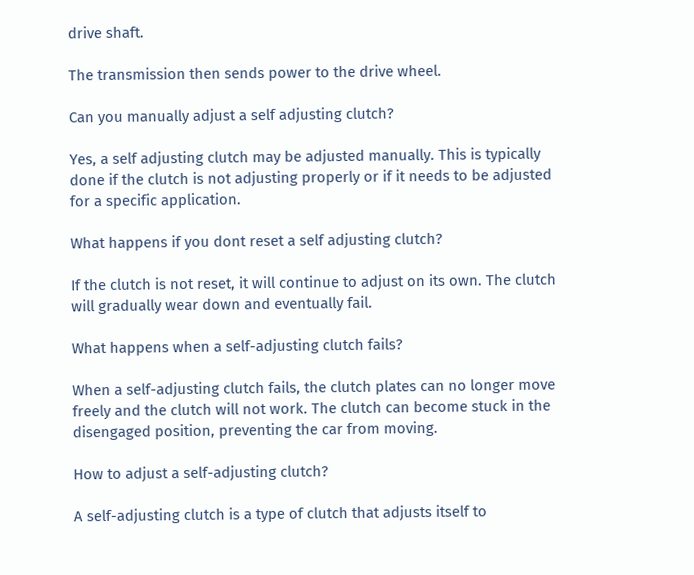drive shaft.

The transmission then sends power to the drive wheel.

Can you manually adjust a self adjusting clutch?

Yes, a self adjusting clutch may be adjusted manually. This is typically done if the clutch is not adjusting properly or if it needs to be adjusted for a specific application.

What happens if you dont reset a self adjusting clutch?

If the clutch is not reset, it will continue to adjust on its own. The clutch will gradually wear down and eventually fail.

What happens when a self-adjusting clutch fails?

When a self-adjusting clutch fails, the clutch plates can no longer move freely and the clutch will not work. The clutch can become stuck in the disengaged position, preventing the car from moving.

How to adjust a self-adjusting clutch?

A self-adjusting clutch is a type of clutch that adjusts itself to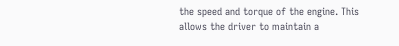the speed and torque of the engine. This allows the driver to maintain a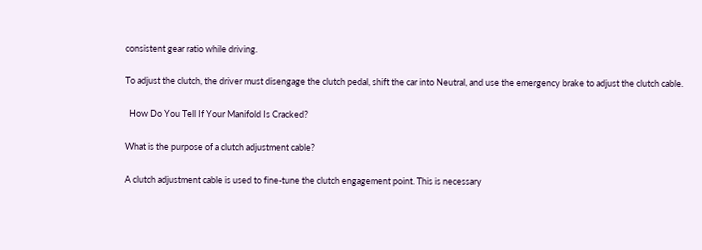consistent gear ratio while driving.

To adjust the clutch, the driver must disengage the clutch pedal, shift the car into Neutral, and use the emergency brake to adjust the clutch cable.

  How Do You Tell If Your Manifold Is Cracked?

What is the purpose of a clutch adjustment cable?

A clutch adjustment cable is used to fine-tune the clutch engagement point. This is necessary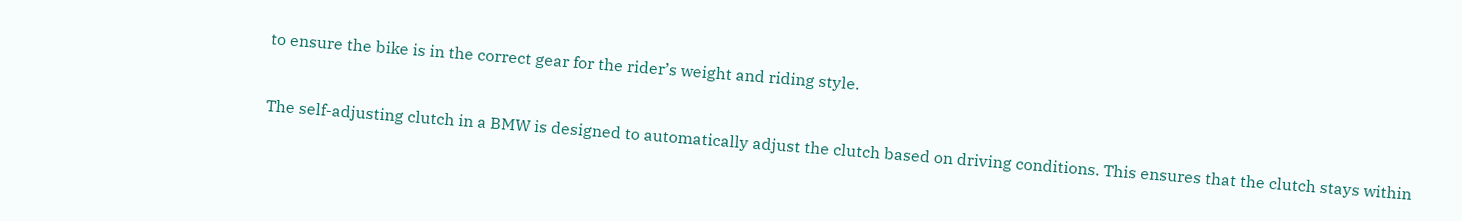to ensure the bike is in the correct gear for the rider’s weight and riding style.


The self-adjusting clutch in a BMW is designed to automatically adjust the clutch based on driving conditions. This ensures that the clutch stays within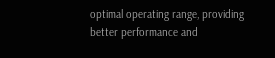optimal operating range, providing better performance and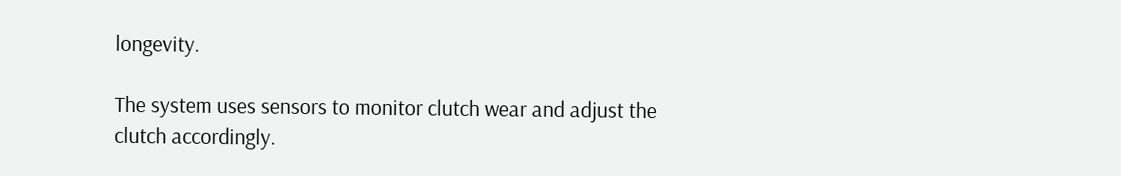longevity.

The system uses sensors to monitor clutch wear and adjust the clutch accordingly.